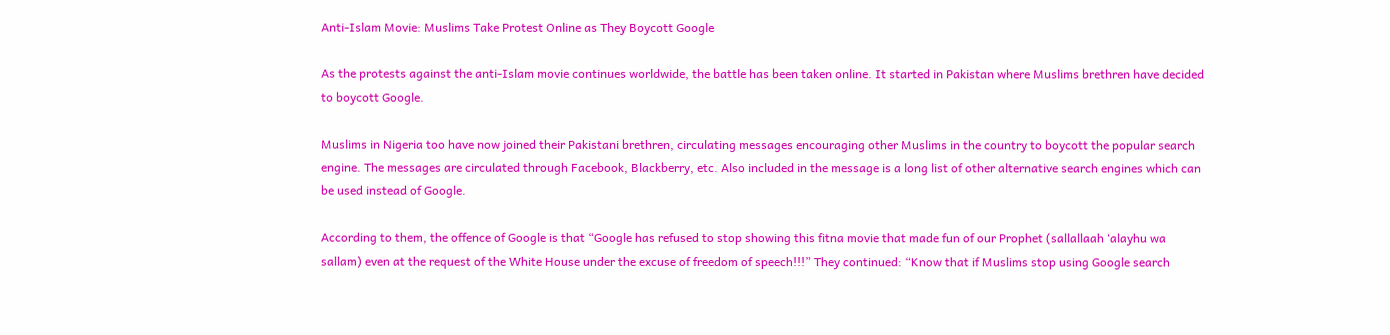Anti-Islam Movie: Muslims Take Protest Online as They Boycott Google

As the protests against the anti-Islam movie continues worldwide, the battle has been taken online. It started in Pakistan where Muslims brethren have decided to boycott Google.

Muslims in Nigeria too have now joined their Pakistani brethren, circulating messages encouraging other Muslims in the country to boycott the popular search engine. The messages are circulated through Facebook, Blackberry, etc. Also included in the message is a long list of other alternative search engines which can be used instead of Google.

According to them, the offence of Google is that “Google has refused to stop showing this fitna movie that made fun of our Prophet (sallallaah ‘alayhu wa sallam) even at the request of the White House under the excuse of freedom of speech!!!” They continued: “Know that if Muslims stop using Google search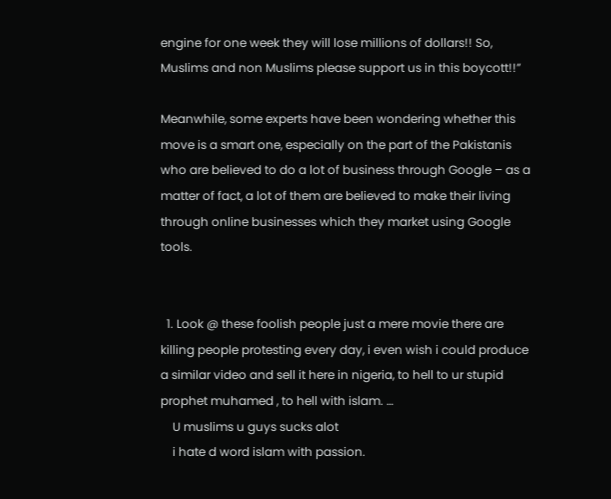engine for one week they will lose millions of dollars!! So, Muslims and non Muslims please support us in this boycott!!”

Meanwhile, some experts have been wondering whether this move is a smart one, especially on the part of the Pakistanis who are believed to do a lot of business through Google – as a matter of fact, a lot of them are believed to make their living through online businesses which they market using Google tools.


  1. Look @ these foolish people just a mere movie there are killing people protesting every day, i even wish i could produce a similar video and sell it here in nigeria, to hell to ur stupid prophet muhamed , to hell with islam. …
    U muslims u guys sucks alot
    i hate d word islam with passion.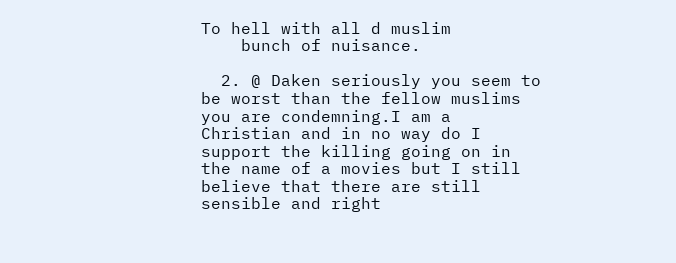To hell with all d muslim
    bunch of nuisance.

  2. @ Daken seriously you seem to be worst than the fellow muslims you are condemning.I am a Christian and in no way do I support the killing going on in the name of a movies but I still believe that there are still sensible and right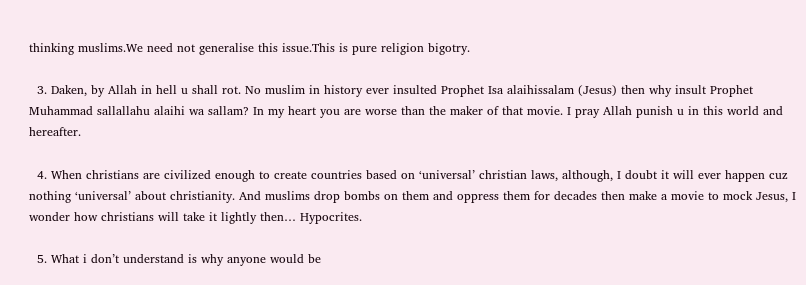thinking muslims.We need not generalise this issue.This is pure religion bigotry.

  3. Daken, by Allah in hell u shall rot. No muslim in history ever insulted Prophet Isa alaihissalam (Jesus) then why insult Prophet Muhammad sallallahu alaihi wa sallam? In my heart you are worse than the maker of that movie. I pray Allah punish u in this world and hereafter.

  4. When christians are civilized enough to create countries based on ‘universal’ christian laws, although, I doubt it will ever happen cuz nothing ‘universal’ about christianity. And muslims drop bombs on them and oppress them for decades then make a movie to mock Jesus, I wonder how christians will take it lightly then… Hypocrites.

  5. What i don’t understand is why anyone would be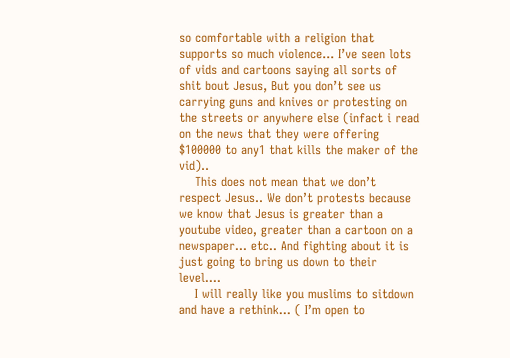so comfortable with a religion that supports so much violence… I’ve seen lots of vids and cartoons saying all sorts of shit bout Jesus, But you don’t see us carrying guns and knives or protesting on the streets or anywhere else (infact i read on the news that they were offering $100000 to any1 that kills the maker of the vid)..
    This does not mean that we don’t respect Jesus.. We don’t protests because we know that Jesus is greater than a youtube video, greater than a cartoon on a newspaper… etc.. And fighting about it is just going to bring us down to their level….
    I will really like you muslims to sitdown and have a rethink… ( I’m open to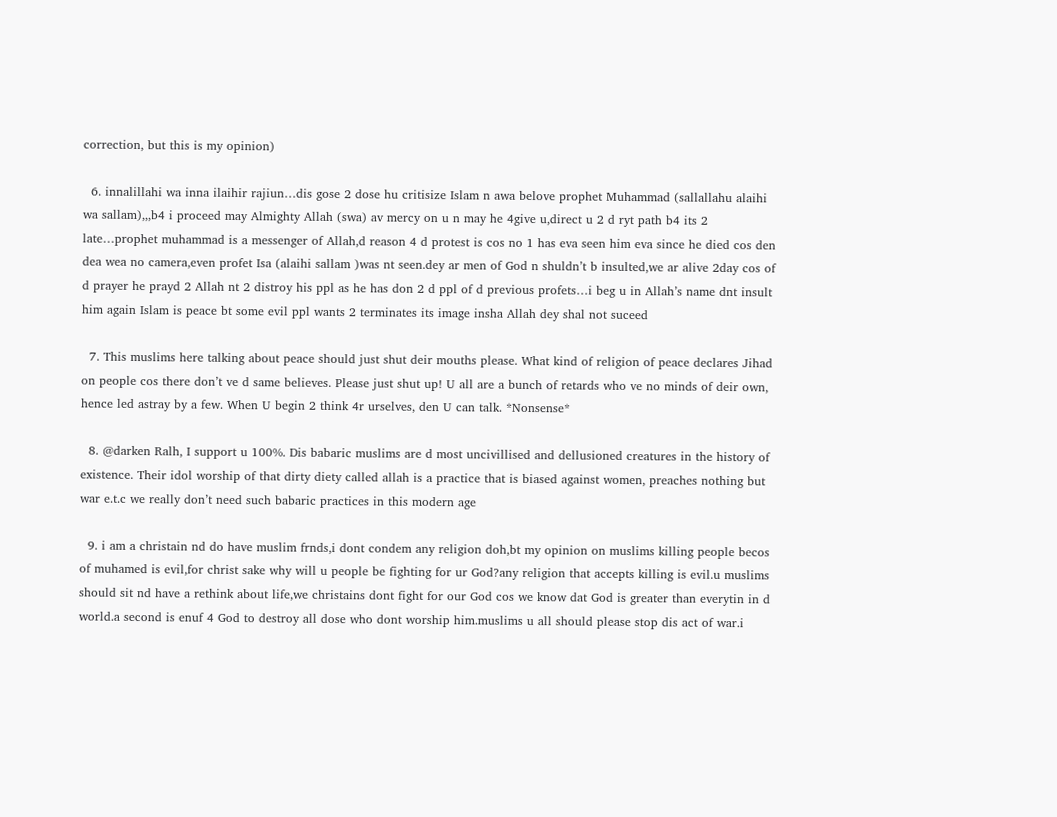correction, but this is my opinion)

  6. innalillahi wa inna ilaihir rajiun…dis gose 2 dose hu critisize Islam n awa belove prophet Muhammad (sallallahu alaihi wa sallam),,,b4 i proceed may Almighty Allah (swa) av mercy on u n may he 4give u,direct u 2 d ryt path b4 its 2 late…prophet muhammad is a messenger of Allah,d reason 4 d protest is cos no 1 has eva seen him eva since he died cos den dea wea no camera,even profet Isa (alaihi sallam )was nt seen.dey ar men of God n shuldn’t b insulted,we ar alive 2day cos of d prayer he prayd 2 Allah nt 2 distroy his ppl as he has don 2 d ppl of d previous profets…i beg u in Allah’s name dnt insult him again Islam is peace bt some evil ppl wants 2 terminates its image insha Allah dey shal not suceed

  7. This muslims here talking about peace should just shut deir mouths please. What kind of religion of peace declares Jihad on people cos there don’t ve d same believes. Please just shut up! U all are a bunch of retards who ve no minds of deir own, hence led astray by a few. When U begin 2 think 4r urselves, den U can talk. *Nonsense*

  8. @darken Ralh, I support u 100%. Dis babaric muslims are d most uncivillised and dellusioned creatures in the history of existence. Their idol worship of that dirty diety called allah is a practice that is biased against women, preaches nothing but war e.t.c we really don’t need such babaric practices in this modern age

  9. i am a christain nd do have muslim frnds,i dont condem any religion doh,bt my opinion on muslims killing people becos of muhamed is evil,for christ sake why will u people be fighting for ur God?any religion that accepts killing is evil.u muslims should sit nd have a rethink about life,we christains dont fight for our God cos we know dat God is greater than everytin in d world.a second is enuf 4 God to destroy all dose who dont worship him.muslims u all should please stop dis act of war.i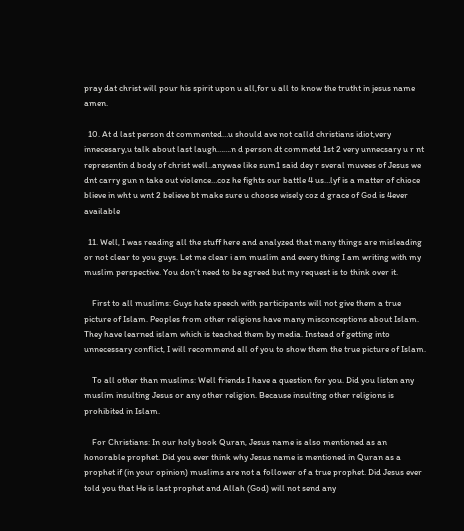pray dat christ will pour his spirit upon u all,for u all to know the trutht in jesus name amen.

  10. At d last person dt commented…u should ave not calld christians idiot,very innecesary,u talk about last laugh…….n d person dt commetd 1st 2 very unnecsary u r nt representin d body of christ well..anywae like sum1 said dey r sveral muvees of Jesus we dnt carry gun n take out violence…coz he fights our battle 4 us…lyf is a matter of chioce blieve in wht u wnt 2 believe bt make sure u choose wisely coz d grace of God is 4ever available

  11. Well, I was reading all the stuff here and analyzed that many things are misleading or not clear to you guys. Let me clear i am muslim and every thing I am writing with my muslim perspective. You don’t need to be agreed but my request is to think over it.

    First to all muslims: Guys hate speech with participants will not give them a true picture of Islam. Peoples from other religions have many misconceptions about Islam. They have learned islam which is teached them by media. Instead of getting into unnecessary conflict, I will recommend all of you to show them the true picture of Islam.

    To all other than muslims: Well friends I have a question for you. Did you listen any muslim insulting Jesus or any other religion. Because insulting other religions is prohibited in Islam.

    For Christians: In our holy book Quran, Jesus name is also mentioned as an honorable prophet. Did you ever think why Jesus name is mentioned in Quran as a prophet if (in your opinion) muslims are not a follower of a true prophet. Did Jesus ever told you that He is last prophet and Allah (God) will not send any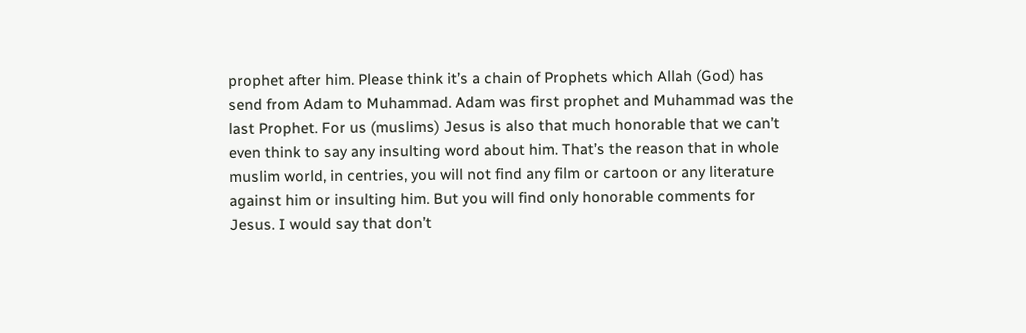prophet after him. Please think it’s a chain of Prophets which Allah (God) has send from Adam to Muhammad. Adam was first prophet and Muhammad was the last Prophet. For us (muslims) Jesus is also that much honorable that we can’t even think to say any insulting word about him. That’s the reason that in whole muslim world, in centries, you will not find any film or cartoon or any literature against him or insulting him. But you will find only honorable comments for Jesus. I would say that don’t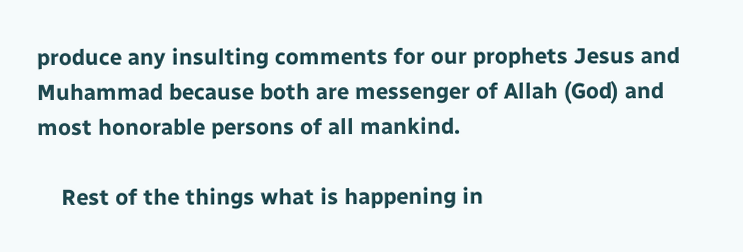produce any insulting comments for our prophets Jesus and Muhammad because both are messenger of Allah (God) and most honorable persons of all mankind.

    Rest of the things what is happening in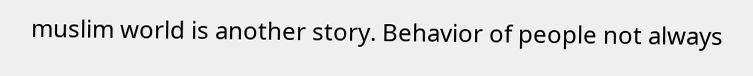muslim world is another story. Behavior of people not always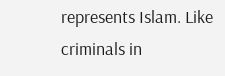represents Islam. Like criminals in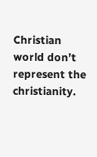Christian world don’t represent the christianity.